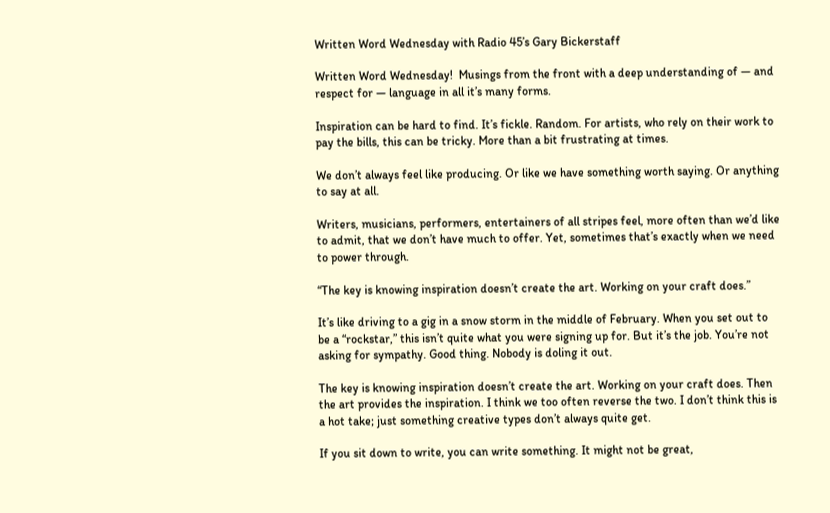Written Word Wednesday with Radio 45’s Gary Bickerstaff

Written Word Wednesday!  Musings from the front with a deep understanding of — and respect for — language in all it’s many forms.

Inspiration can be hard to find. It’s fickle. Random. For artists, who rely on their work to pay the bills, this can be tricky. More than a bit frustrating at times.

We don’t always feel like producing. Or like we have something worth saying. Or anything to say at all.

Writers, musicians, performers, entertainers of all stripes feel, more often than we’d like to admit, that we don’t have much to offer. Yet, sometimes that’s exactly when we need to power through.

“The key is knowing inspiration doesn’t create the art. Working on your craft does.”

It’s like driving to a gig in a snow storm in the middle of February. When you set out to be a “rockstar,” this isn’t quite what you were signing up for. But it’s the job. You’re not asking for sympathy. Good thing. Nobody is doling it out.

The key is knowing inspiration doesn’t create the art. Working on your craft does. Then the art provides the inspiration. I think we too often reverse the two. I don’t think this is a hot take; just something creative types don’t always quite get.

If you sit down to write, you can write something. It might not be great,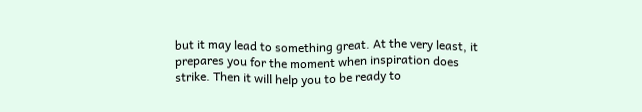but it may lead to something great. At the very least, it prepares you for the moment when inspiration does strike. Then it will help you to be ready to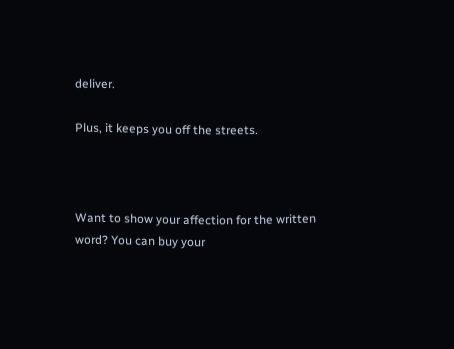deliver.

Plus, it keeps you off the streets.



Want to show your affection for the written word? You can buy your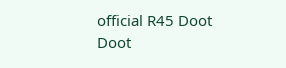official R45 Doot Doot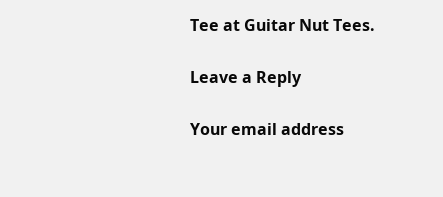Tee at Guitar Nut Tees.

Leave a Reply

Your email address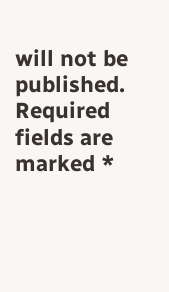will not be published. Required fields are marked *